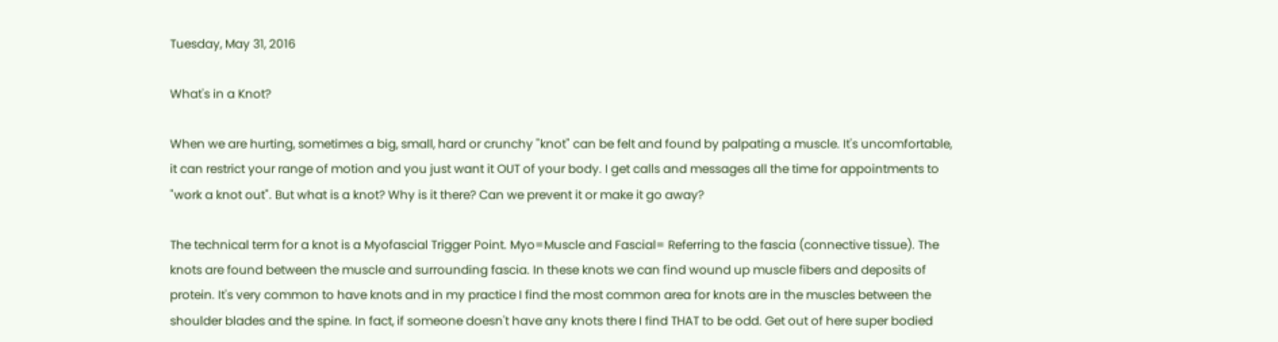Tuesday, May 31, 2016

What's in a Knot?

When we are hurting, sometimes a big, small, hard or crunchy "knot" can be felt and found by palpating a muscle. It's uncomfortable, it can restrict your range of motion and you just want it OUT of your body. I get calls and messages all the time for appointments to "work a knot out". But what is a knot? Why is it there? Can we prevent it or make it go away?

The technical term for a knot is a Myofascial Trigger Point. Myo=Muscle and Fascial= Referring to the fascia (connective tissue). The knots are found between the muscle and surrounding fascia. In these knots we can find wound up muscle fibers and deposits of protein. It's very common to have knots and in my practice I find the most common area for knots are in the muscles between the shoulder blades and the spine. In fact, if someone doesn't have any knots there I find THAT to be odd. Get out of here super bodied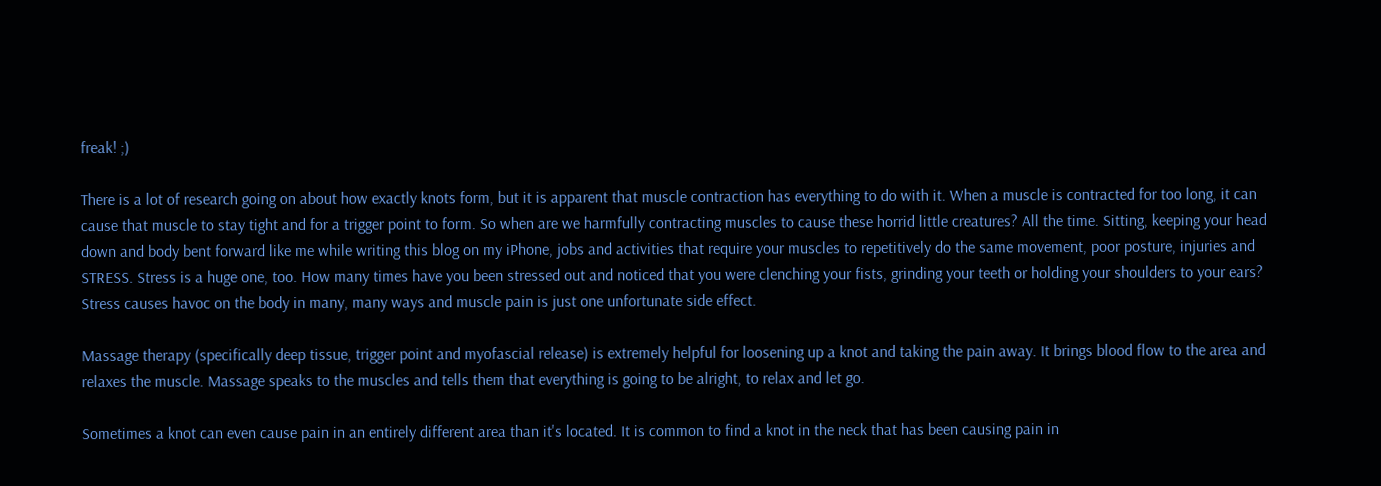freak! ;)

There is a lot of research going on about how exactly knots form, but it is apparent that muscle contraction has everything to do with it. When a muscle is contracted for too long, it can cause that muscle to stay tight and for a trigger point to form. So when are we harmfully contracting muscles to cause these horrid little creatures? All the time. Sitting, keeping your head down and body bent forward like me while writing this blog on my iPhone, jobs and activities that require your muscles to repetitively do the same movement, poor posture, injuries and STRESS. Stress is a huge one, too. How many times have you been stressed out and noticed that you were clenching your fists, grinding your teeth or holding your shoulders to your ears? Stress causes havoc on the body in many, many ways and muscle pain is just one unfortunate side effect.

Massage therapy (specifically deep tissue, trigger point and myofascial release) is extremely helpful for loosening up a knot and taking the pain away. It brings blood flow to the area and relaxes the muscle. Massage speaks to the muscles and tells them that everything is going to be alright, to relax and let go.

Sometimes a knot can even cause pain in an entirely different area than it's located. It is common to find a knot in the neck that has been causing pain in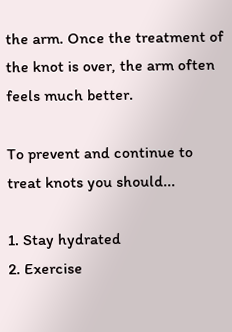the arm. Once the treatment of the knot is over, the arm often feels much better.

To prevent and continue to treat knots you should...

1. Stay hydrated
2. Exercise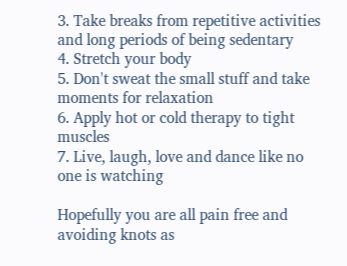3. Take breaks from repetitive activities and long periods of being sedentary
4. Stretch your body
5. Don't sweat the small stuff and take moments for relaxation
6. Apply hot or cold therapy to tight muscles
7. Live, laugh, love and dance like no one is watching

Hopefully you are all pain free and avoiding knots as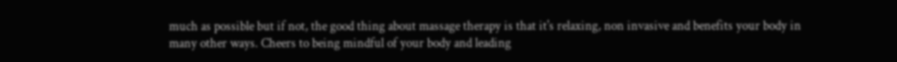much as possible but if not, the good thing about massage therapy is that it's relaxing, non invasive and benefits your body in many other ways. Cheers to being mindful of your body and leading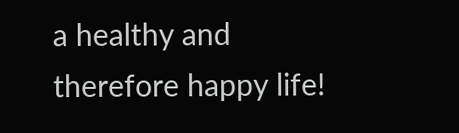a healthy and therefore happy life!